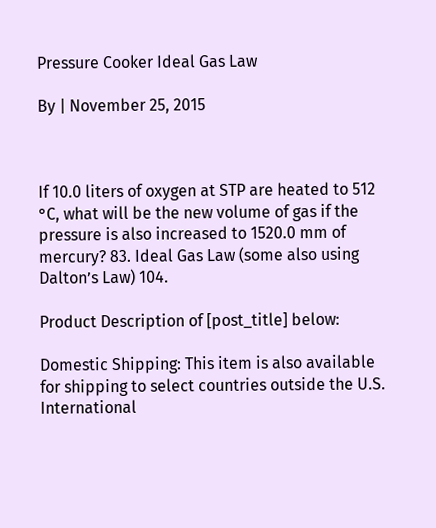Pressure Cooker Ideal Gas Law

By | November 25, 2015



If 10.0 liters of oxygen at STP are heated to 512 °C, what will be the new volume of gas if the pressure is also increased to 1520.0 mm of mercury? 83. Ideal Gas Law (some also using Dalton’s Law) 104.

Product Description of [post_title] below:

Domestic Shipping: This item is also available for shipping to select countries outside the U.S.
International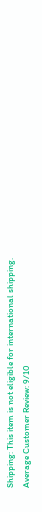Shipping: This item is not eligible for international shipping.
Average Customer Review: 9/10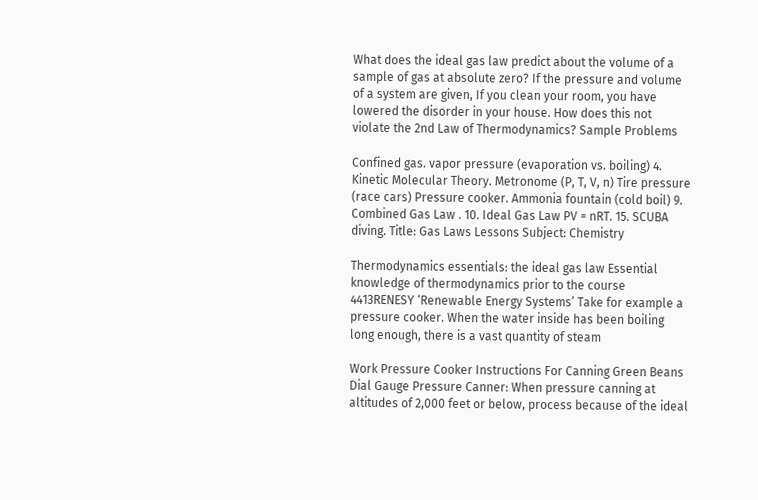What does the ideal gas law predict about the volume of a sample of gas at absolute zero? If the pressure and volume of a system are given, If you clean your room, you have lowered the disorder in your house. How does this not violate the 2nd Law of Thermodynamics? Sample Problems

Confined gas. vapor pressure (evaporation vs. boiling) 4. Kinetic Molecular Theory. Metronome (P, T, V, n) Tire pressure (race cars) Pressure cooker. Ammonia fountain (cold boil) 9. Combined Gas Law . 10. Ideal Gas Law PV = nRT. 15. SCUBA diving. Title: Gas Laws Lessons Subject: Chemistry

Thermodynamics essentials: the ideal gas law Essential knowledge of thermodynamics prior to the course 4413RENESY ‘Renewable Energy Systems’ Take for example a pressure cooker. When the water inside has been boiling long enough, there is a vast quantity of steam

Work Pressure Cooker Instructions For Canning Green Beans Dial Gauge Pressure Canner: When pressure canning at altitudes of 2,000 feet or below, process because of the ideal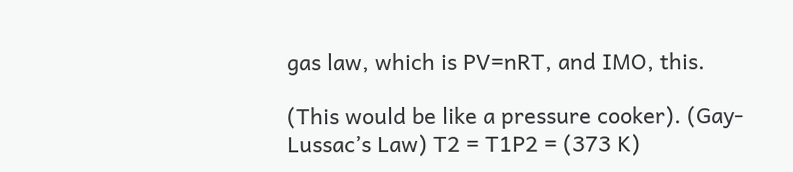gas law, which is PV=nRT, and IMO, this.

(This would be like a pressure cooker). (Gay-Lussac’s Law) T2 = T1P2 = (373 K)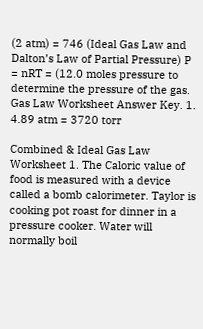(2 atm) = 746 (Ideal Gas Law and Dalton’s Law of Partial Pressure) P = nRT = (12.0 moles pressure to determine the pressure of the gas. Gas Law Worksheet Answer Key. 1. 4.89 atm = 3720 torr

Combined & Ideal Gas Law Worksheet 1. The Caloric value of food is measured with a device called a bomb calorimeter. Taylor is cooking pot roast for dinner in a pressure cooker. Water will normally boil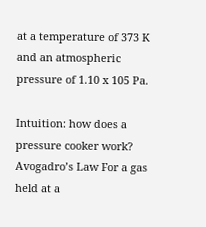at a temperature of 373 K and an atmospheric pressure of 1.10 x 105 Pa.

Intuition: how does a pressure cooker work? Avogadro’s Law For a gas held at a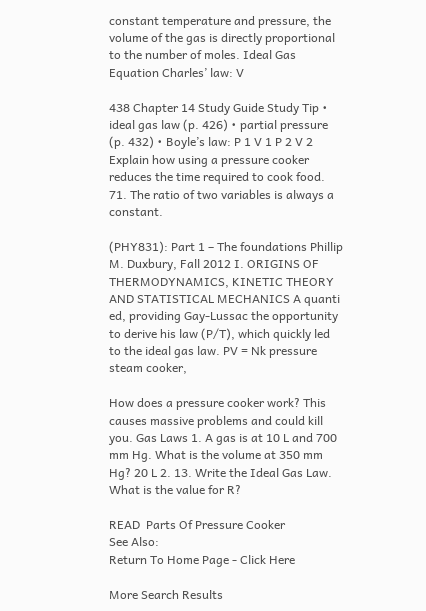constant temperature and pressure, the volume of the gas is directly proportional to the number of moles. Ideal Gas Equation Charles’ law: V

438 Chapter 14 Study Guide Study Tip • ideal gas law (p. 426) • partial pressure (p. 432) • Boyle’s law: P 1 V 1 P 2 V 2 Explain how using a pressure cooker reduces the time required to cook food. 71. The ratio of two variables is always a constant.

(PHY831): Part 1 – The foundations Phillip M. Duxbury, Fall 2012 I. ORIGINS OF THERMODYNAMICS, KINETIC THEORY AND STATISTICAL MECHANICS A quanti ed, providing Gay-Lussac the opportunity to derive his law (P/T), which quickly led to the ideal gas law. PV = Nk pressure steam cooker,

How does a pressure cooker work? This causes massive problems and could kill you. Gas Laws 1. A gas is at 10 L and 700 mm Hg. What is the volume at 350 mm Hg? 20 L 2. 13. Write the Ideal Gas Law. What is the value for R?

READ  Parts Of Pressure Cooker
See Also:
Return To Home Page - Click Here

More Search Results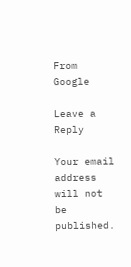From Google

Leave a Reply

Your email address will not be published.